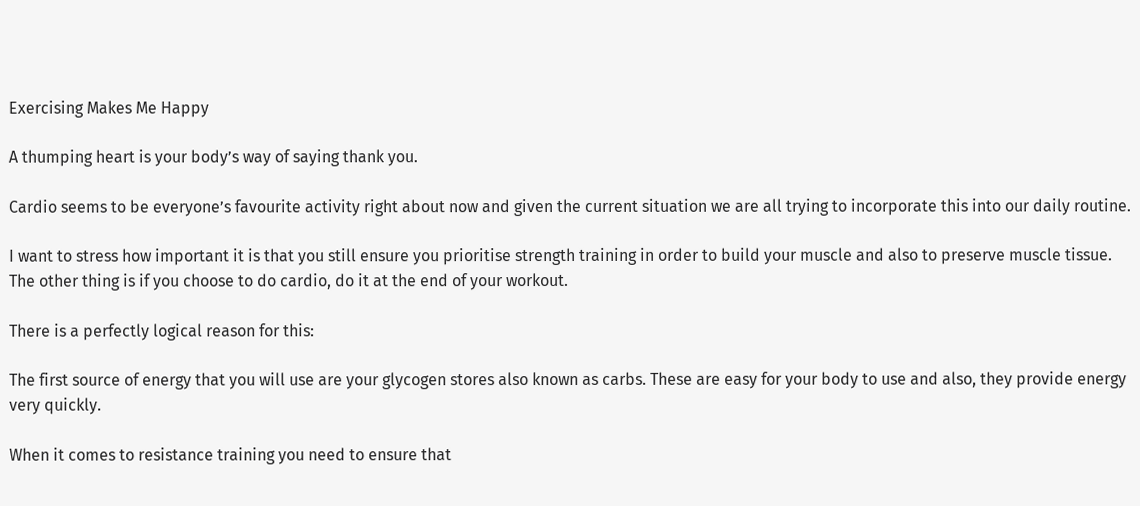Exercising Makes Me Happy

A thumping heart is your body’s way of saying thank you.

Cardio seems to be everyone’s favourite activity right about now and given the current situation we are all trying to incorporate this into our daily routine.

I want to stress how important it is that you still ensure you prioritise strength training in order to build your muscle and also to preserve muscle tissue. The other thing is if you choose to do cardio, do it at the end of your workout.

There is a perfectly logical reason for this:

The first source of energy that you will use are your glycogen stores also known as carbs. These are easy for your body to use and also, they provide energy very quickly.

When it comes to resistance training you need to ensure that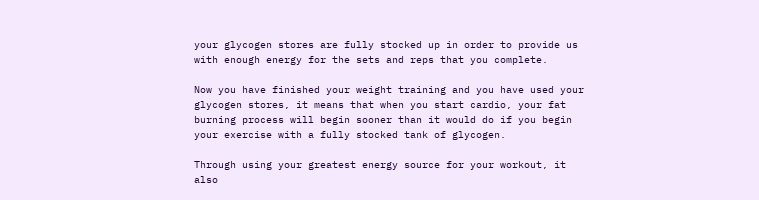your glycogen stores are fully stocked up in order to provide us with enough energy for the sets and reps that you complete.

Now you have finished your weight training and you have used your glycogen stores, it means that when you start cardio, your fat burning process will begin sooner than it would do if you begin your exercise with a fully stocked tank of glycogen.

Through using your greatest energy source for your workout, it also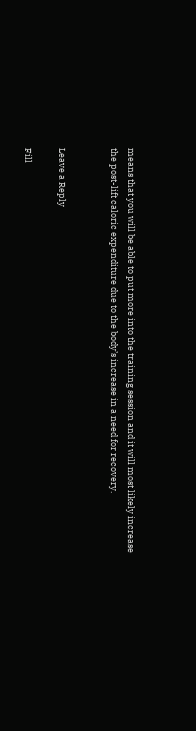means that you will be able to put more into the training session and it will most likely increase the post-lift caloric expenditure due to the body’s increase in a need for recovery.


Leave a Reply

Fill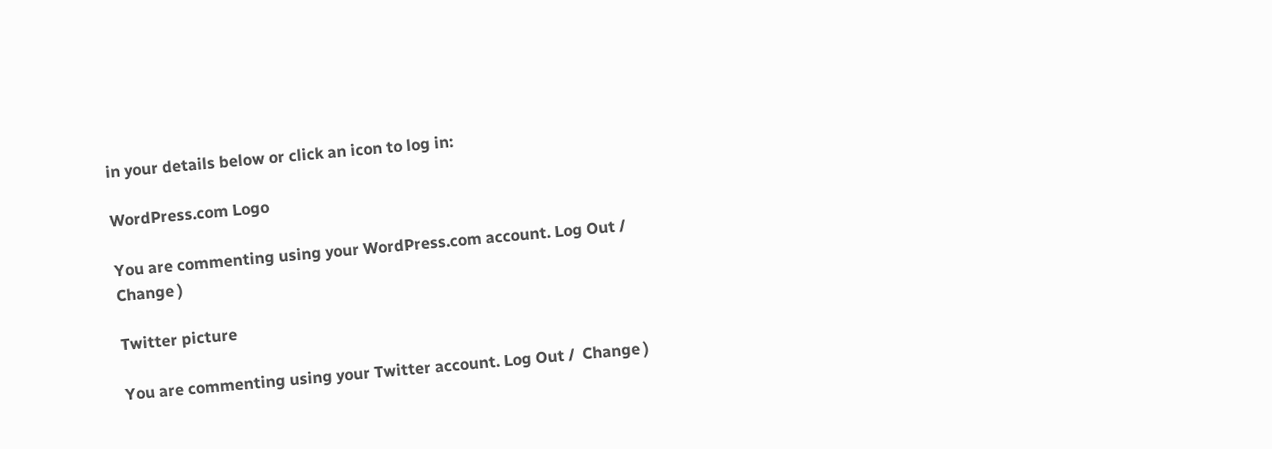in your details below or click an icon to log in:

WordPress.com Logo

You are commenting using your WordPress.com account. Log Out /  Change )

Twitter picture

You are commenting using your Twitter account. Log Out /  Change )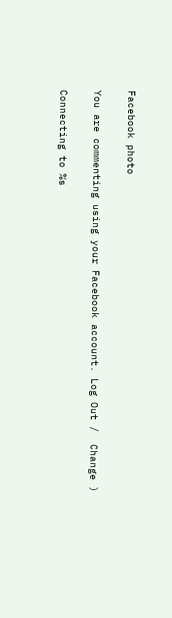Facebook photo

You are commenting using your Facebook account. Log Out /  Change )

Connecting to %s